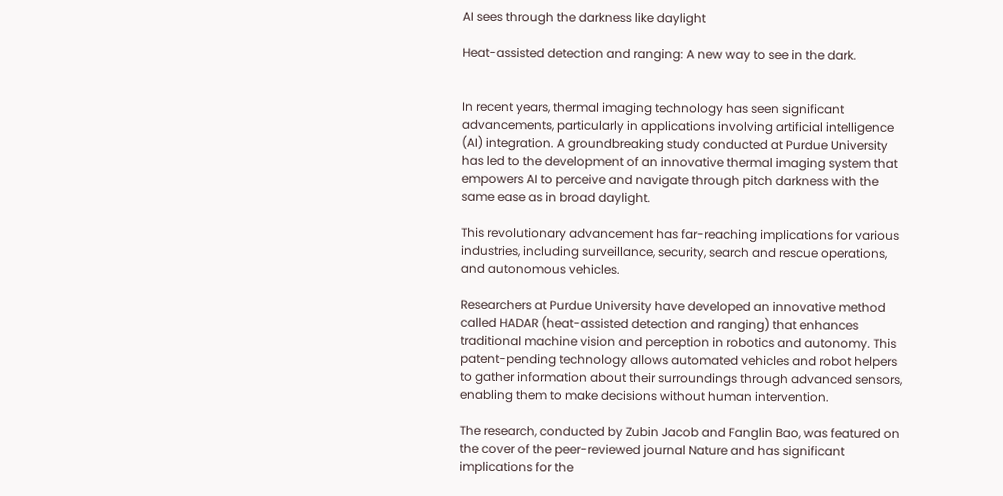AI sees through the darkness like daylight

Heat-assisted detection and ranging: A new way to see in the dark.


In recent years, thermal imaging technology has seen significant advancements, particularly in applications involving artificial intelligence (AI) integration. A groundbreaking study conducted at Purdue University has led to the development of an innovative thermal imaging system that empowers AI to perceive and navigate through pitch darkness with the same ease as in broad daylight.

This revolutionary advancement has far-reaching implications for various industries, including surveillance, security, search and rescue operations, and autonomous vehicles.

Researchers at Purdue University have developed an innovative method called HADAR (heat-assisted detection and ranging) that enhances traditional machine vision and perception in robotics and autonomy. This patent-pending technology allows automated vehicles and robot helpers to gather information about their surroundings through advanced sensors, enabling them to make decisions without human intervention.

The research, conducted by Zubin Jacob and Fanglin Bao, was featured on the cover of the peer-reviewed journal Nature and has significant implications for the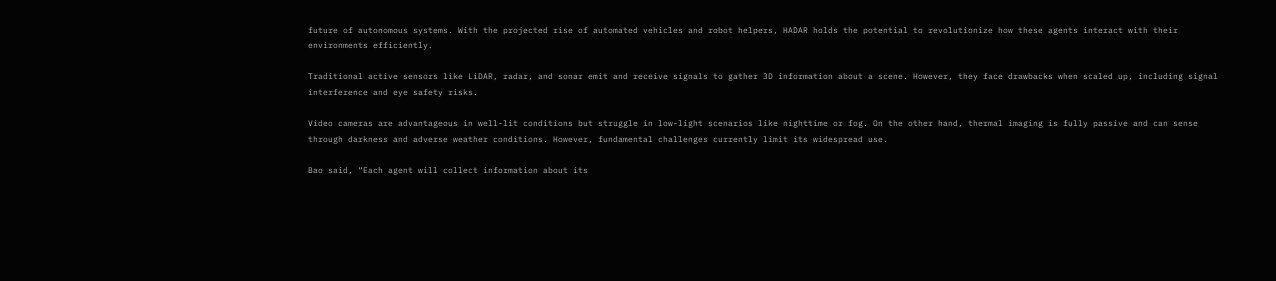future of autonomous systems. With the projected rise of automated vehicles and robot helpers, HADAR holds the potential to revolutionize how these agents interact with their environments efficiently.

Traditional active sensors like LiDAR, radar, and sonar emit and receive signals to gather 3D information about a scene. However, they face drawbacks when scaled up, including signal interference and eye safety risks.

Video cameras are advantageous in well-lit conditions but struggle in low-light scenarios like nighttime or fog. On the other hand, thermal imaging is fully passive and can sense through darkness and adverse weather conditions. However, fundamental challenges currently limit its widespread use.

Bao said, “Each agent will collect information about its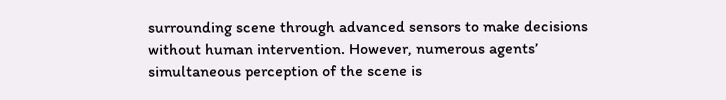surrounding scene through advanced sensors to make decisions without human intervention. However, numerous agents’ simultaneous perception of the scene is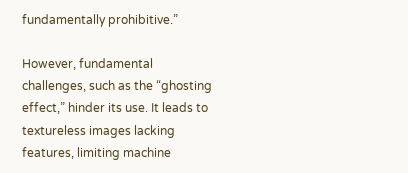fundamentally prohibitive.”

However, fundamental challenges, such as the “ghosting effect,” hinder its use. It leads to textureless images lacking features, limiting machine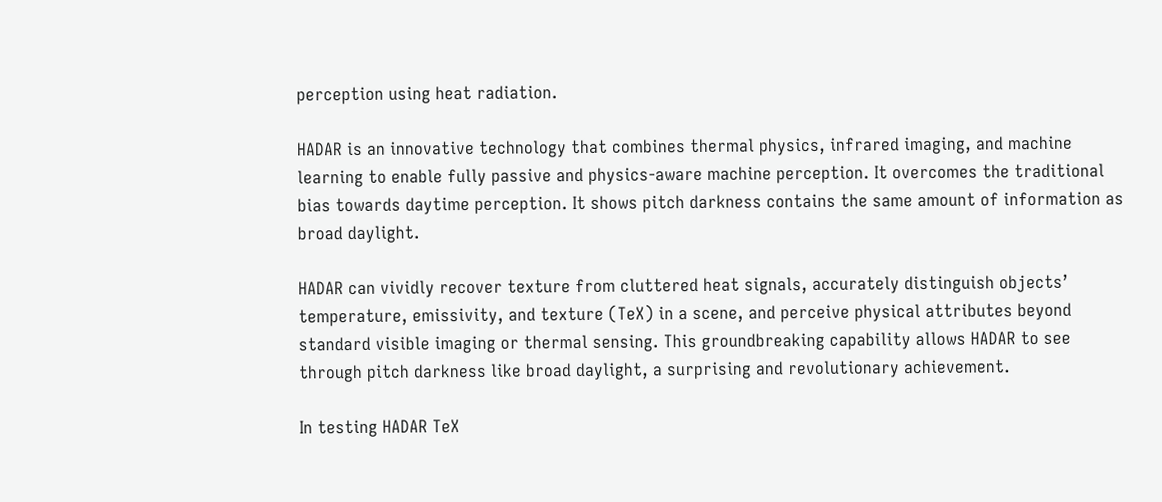perception using heat radiation.

HADAR is an innovative technology that combines thermal physics, infrared imaging, and machine learning to enable fully passive and physics-aware machine perception. It overcomes the traditional bias towards daytime perception. It shows pitch darkness contains the same amount of information as broad daylight.

HADAR can vividly recover texture from cluttered heat signals, accurately distinguish objects’ temperature, emissivity, and texture (TeX) in a scene, and perceive physical attributes beyond standard visible imaging or thermal sensing. This groundbreaking capability allows HADAR to see through pitch darkness like broad daylight, a surprising and revolutionary achievement.

In testing HADAR TeX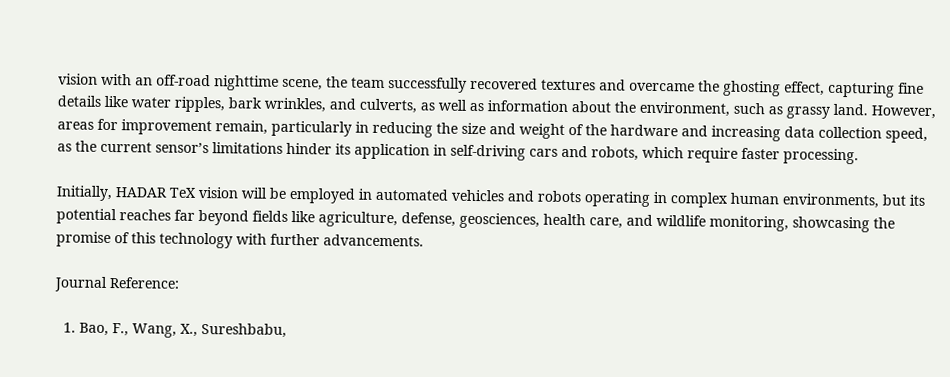vision with an off-road nighttime scene, the team successfully recovered textures and overcame the ghosting effect, capturing fine details like water ripples, bark wrinkles, and culverts, as well as information about the environment, such as grassy land. However, areas for improvement remain, particularly in reducing the size and weight of the hardware and increasing data collection speed, as the current sensor’s limitations hinder its application in self-driving cars and robots, which require faster processing.

Initially, HADAR TeX vision will be employed in automated vehicles and robots operating in complex human environments, but its potential reaches far beyond fields like agriculture, defense, geosciences, health care, and wildlife monitoring, showcasing the promise of this technology with further advancements.

Journal Reference:

  1. Bao, F., Wang, X., Sureshbabu,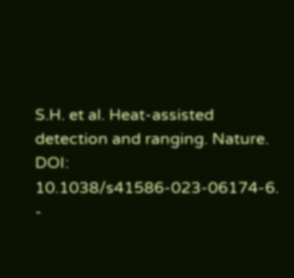S.H. et al. Heat-assisted detection and ranging. Nature. DOI: 10.1038/s41586-023-06174-6.
-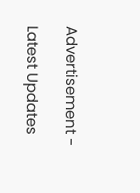Advertisement -

Latest Updates